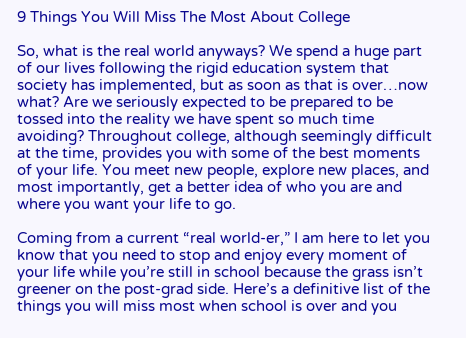9 Things You Will Miss The Most About College

So, what is the real world anyways? We spend a huge part of our lives following the rigid education system that society has implemented, but as soon as that is over…now what? Are we seriously expected to be prepared to be tossed into the reality we have spent so much time avoiding? Throughout college, although seemingly difficult at the time, provides you with some of the best moments of your life. You meet new people, explore new places, and most importantly, get a better idea of who you are and where you want your life to go.

Coming from a current “real world-er,” I am here to let you know that you need to stop and enjoy every moment of your life while you’re still in school because the grass isn’t greener on the post-grad side. Here’s a definitive list of the things you will miss most when school is over and you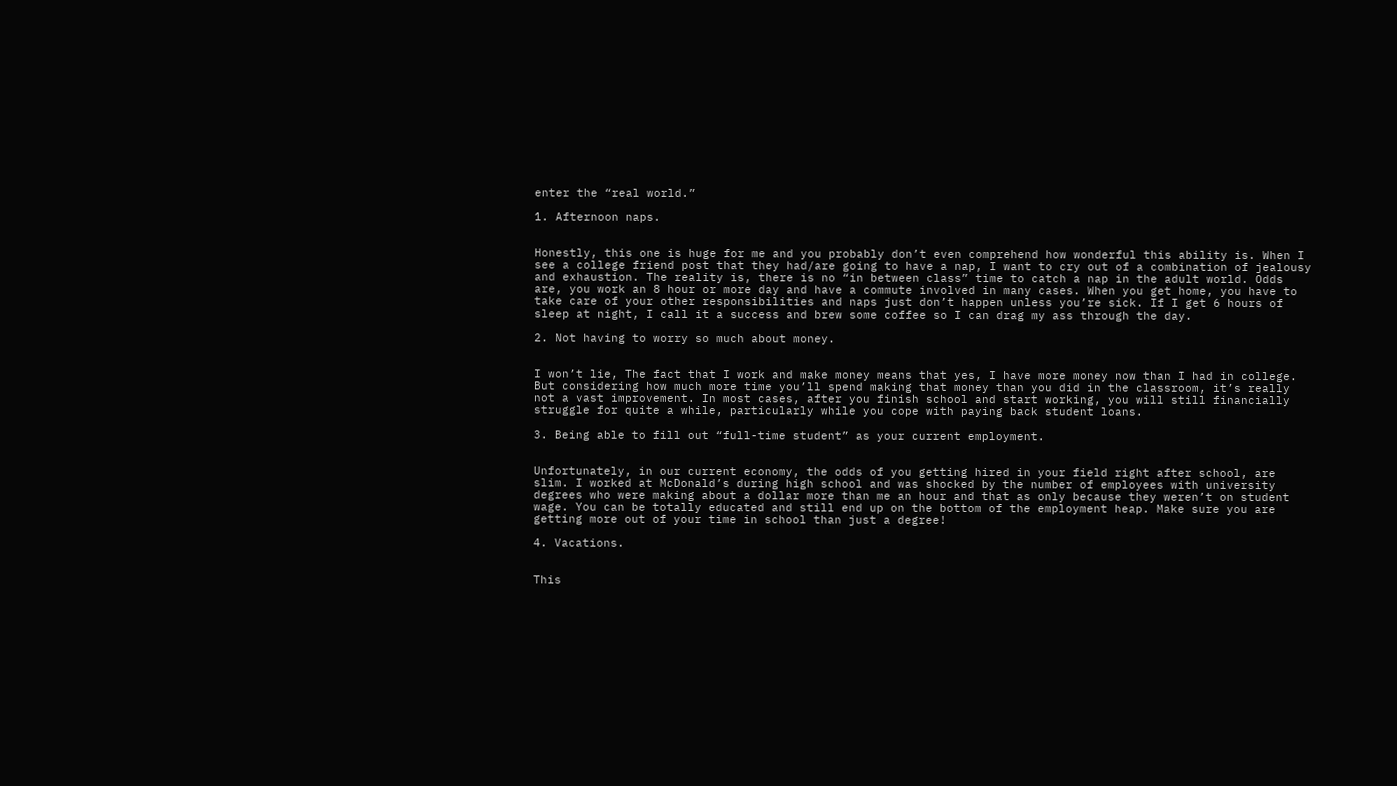enter the “real world.”

1. Afternoon naps.


Honestly, this one is huge for me and you probably don’t even comprehend how wonderful this ability is. When I see a college friend post that they had/are going to have a nap, I want to cry out of a combination of jealousy and exhaustion. The reality is, there is no “in between class” time to catch a nap in the adult world. Odds are, you work an 8 hour or more day and have a commute involved in many cases. When you get home, you have to take care of your other responsibilities and naps just don’t happen unless you’re sick. If I get 6 hours of sleep at night, I call it a success and brew some coffee so I can drag my ass through the day.

2. Not having to worry so much about money.


I won’t lie, The fact that I work and make money means that yes, I have more money now than I had in college. But considering how much more time you’ll spend making that money than you did in the classroom, it’s really not a vast improvement. In most cases, after you finish school and start working, you will still financially struggle for quite a while, particularly while you cope with paying back student loans.

3. Being able to fill out “full-time student” as your current employment.


Unfortunately, in our current economy, the odds of you getting hired in your field right after school, are slim. I worked at McDonald’s during high school and was shocked by the number of employees with university degrees who were making about a dollar more than me an hour and that as only because they weren’t on student wage. You can be totally educated and still end up on the bottom of the employment heap. Make sure you are getting more out of your time in school than just a degree!

4. Vacations.


This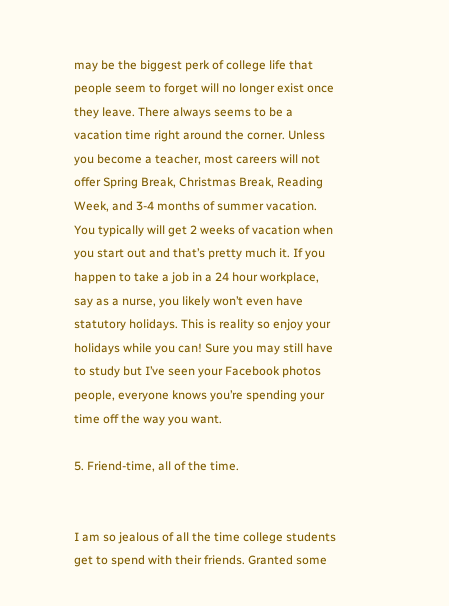may be the biggest perk of college life that people seem to forget will no longer exist once they leave. There always seems to be a vacation time right around the corner. Unless you become a teacher, most careers will not offer Spring Break, Christmas Break, Reading Week, and 3-4 months of summer vacation. You typically will get 2 weeks of vacation when you start out and that’s pretty much it. If you happen to take a job in a 24 hour workplace, say as a nurse, you likely won’t even have statutory holidays. This is reality so enjoy your holidays while you can! Sure you may still have to study but I’ve seen your Facebook photos people, everyone knows you’re spending your time off the way you want.

5. Friend-time, all of the time.


I am so jealous of all the time college students get to spend with their friends. Granted some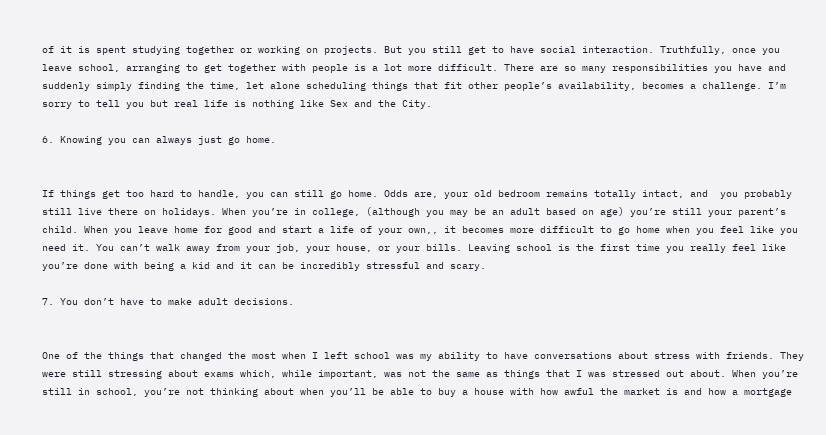of it is spent studying together or working on projects. But you still get to have social interaction. Truthfully, once you leave school, arranging to get together with people is a lot more difficult. There are so many responsibilities you have and suddenly simply finding the time, let alone scheduling things that fit other people’s availability, becomes a challenge. I’m sorry to tell you but real life is nothing like Sex and the City.

6. Knowing you can always just go home.


If things get too hard to handle, you can still go home. Odds are, your old bedroom remains totally intact, and  you probably still live there on holidays. When you’re in college, (although you may be an adult based on age) you’re still your parent’s child. When you leave home for good and start a life of your own,, it becomes more difficult to go home when you feel like you need it. You can’t walk away from your job, your house, or your bills. Leaving school is the first time you really feel like you’re done with being a kid and it can be incredibly stressful and scary.

7. You don’t have to make adult decisions.


One of the things that changed the most when I left school was my ability to have conversations about stress with friends. They were still stressing about exams which, while important, was not the same as things that I was stressed out about. When you’re still in school, you’re not thinking about when you’ll be able to buy a house with how awful the market is and how a mortgage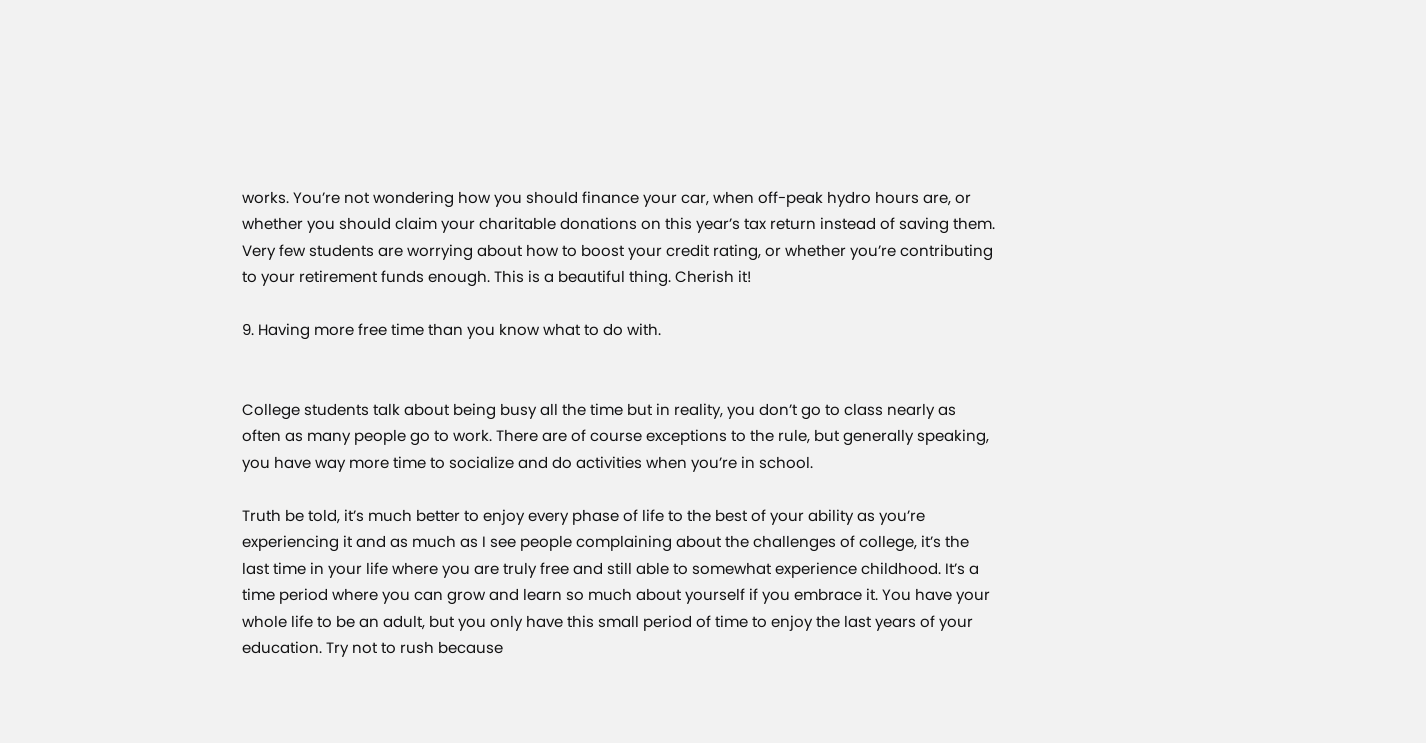works. You’re not wondering how you should finance your car, when off-peak hydro hours are, or whether you should claim your charitable donations on this year’s tax return instead of saving them. Very few students are worrying about how to boost your credit rating, or whether you’re contributing to your retirement funds enough. This is a beautiful thing. Cherish it!

9. Having more free time than you know what to do with.


College students talk about being busy all the time but in reality, you don’t go to class nearly as often as many people go to work. There are of course exceptions to the rule, but generally speaking, you have way more time to socialize and do activities when you’re in school.

Truth be told, it’s much better to enjoy every phase of life to the best of your ability as you’re experiencing it and as much as I see people complaining about the challenges of college, it’s the last time in your life where you are truly free and still able to somewhat experience childhood. It’s a time period where you can grow and learn so much about yourself if you embrace it. You have your whole life to be an adult, but you only have this small period of time to enjoy the last years of your education. Try not to rush because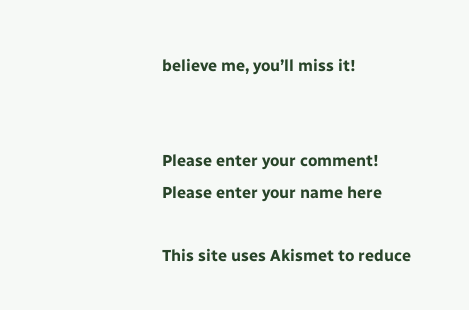believe me, you’ll miss it!


Please enter your comment!
Please enter your name here

This site uses Akismet to reduce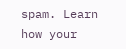spam. Learn how your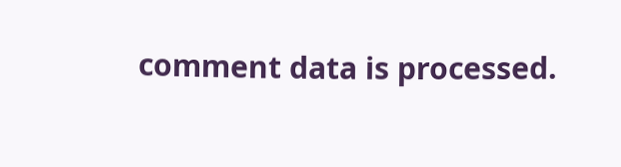comment data is processed.